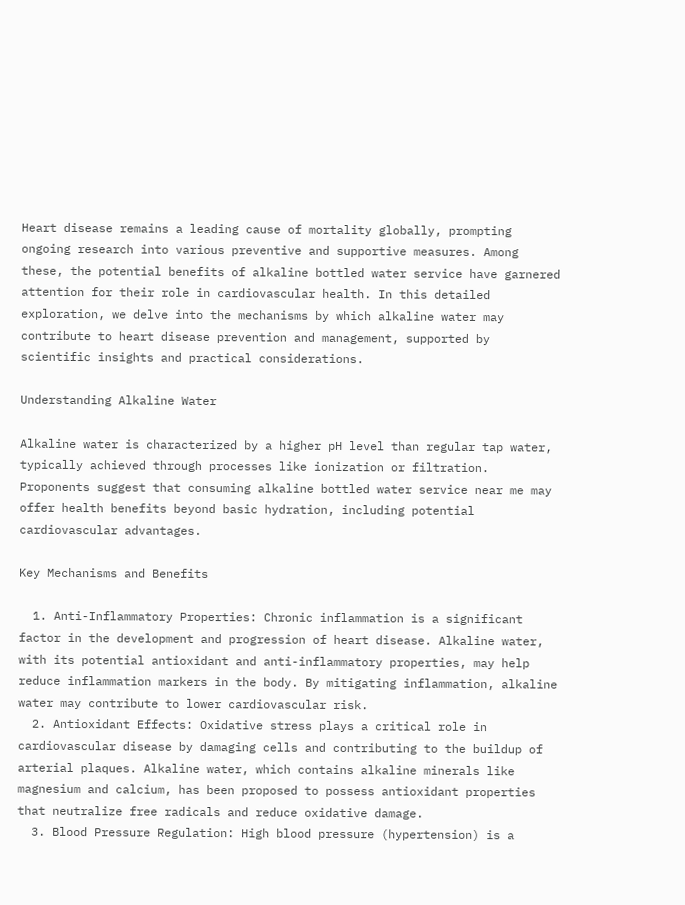Heart disease remains a leading cause of mortality globally, prompting ongoing research into various preventive and supportive measures. Among these, the potential benefits of alkaline bottled water service have garnered attention for their role in cardiovascular health. In this detailed exploration, we delve into the mechanisms by which alkaline water may contribute to heart disease prevention and management, supported by scientific insights and practical considerations.

Understanding Alkaline Water

Alkaline water is characterized by a higher pH level than regular tap water, typically achieved through processes like ionization or filtration. Proponents suggest that consuming alkaline bottled water service near me may offer health benefits beyond basic hydration, including potential cardiovascular advantages.

Key Mechanisms and Benefits

  1. Anti-Inflammatory Properties: Chronic inflammation is a significant factor in the development and progression of heart disease. Alkaline water, with its potential antioxidant and anti-inflammatory properties, may help reduce inflammation markers in the body. By mitigating inflammation, alkaline water may contribute to lower cardiovascular risk.
  2. Antioxidant Effects: Oxidative stress plays a critical role in cardiovascular disease by damaging cells and contributing to the buildup of arterial plaques. Alkaline water, which contains alkaline minerals like magnesium and calcium, has been proposed to possess antioxidant properties that neutralize free radicals and reduce oxidative damage.
  3. Blood Pressure Regulation: High blood pressure (hypertension) is a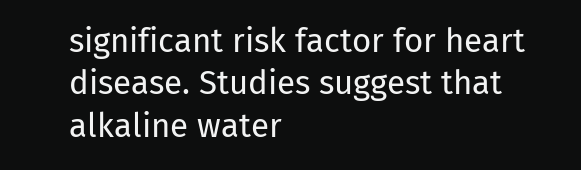significant risk factor for heart disease. Studies suggest that alkaline water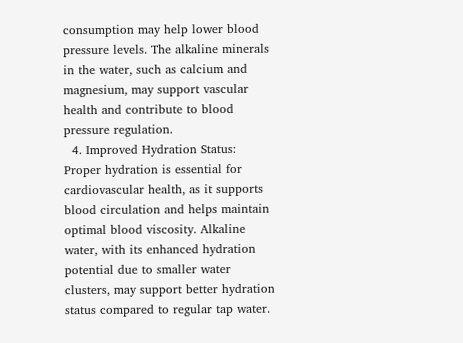consumption may help lower blood pressure levels. The alkaline minerals in the water, such as calcium and magnesium, may support vascular health and contribute to blood pressure regulation.
  4. Improved Hydration Status: Proper hydration is essential for cardiovascular health, as it supports blood circulation and helps maintain optimal blood viscosity. Alkaline water, with its enhanced hydration potential due to smaller water clusters, may support better hydration status compared to regular tap water.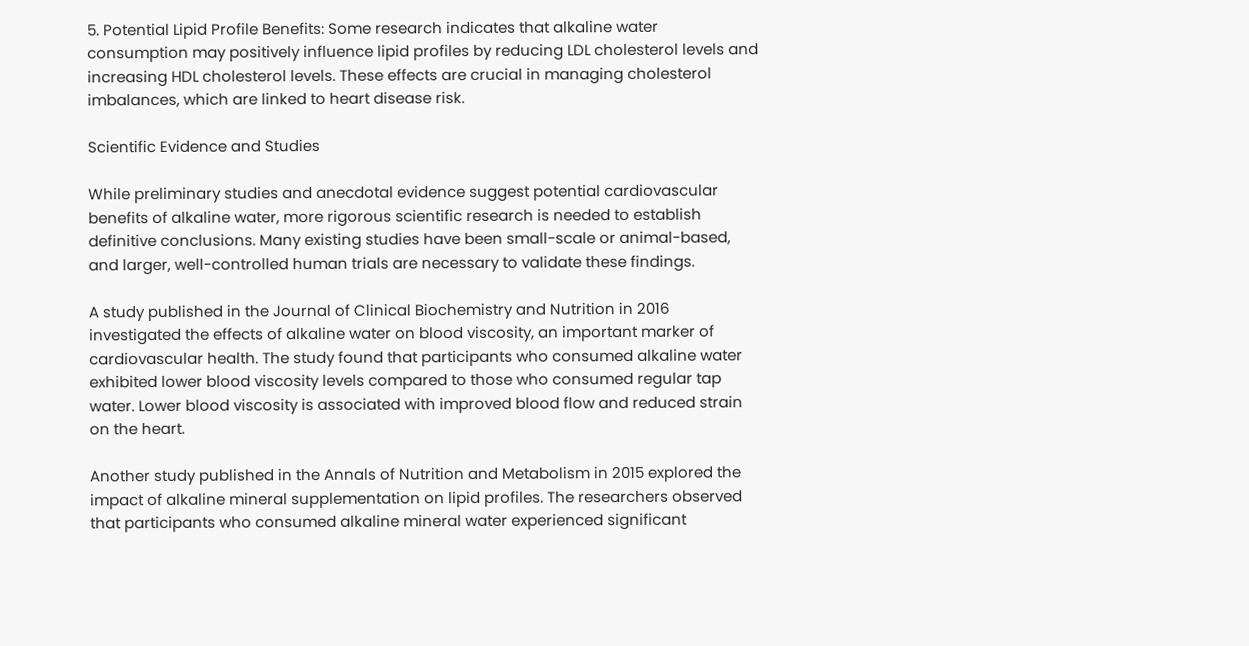5. Potential Lipid Profile Benefits: Some research indicates that alkaline water consumption may positively influence lipid profiles by reducing LDL cholesterol levels and increasing HDL cholesterol levels. These effects are crucial in managing cholesterol imbalances, which are linked to heart disease risk.

Scientific Evidence and Studies

While preliminary studies and anecdotal evidence suggest potential cardiovascular benefits of alkaline water, more rigorous scientific research is needed to establish definitive conclusions. Many existing studies have been small-scale or animal-based, and larger, well-controlled human trials are necessary to validate these findings.

A study published in the Journal of Clinical Biochemistry and Nutrition in 2016 investigated the effects of alkaline water on blood viscosity, an important marker of cardiovascular health. The study found that participants who consumed alkaline water exhibited lower blood viscosity levels compared to those who consumed regular tap water. Lower blood viscosity is associated with improved blood flow and reduced strain on the heart.

Another study published in the Annals of Nutrition and Metabolism in 2015 explored the impact of alkaline mineral supplementation on lipid profiles. The researchers observed that participants who consumed alkaline mineral water experienced significant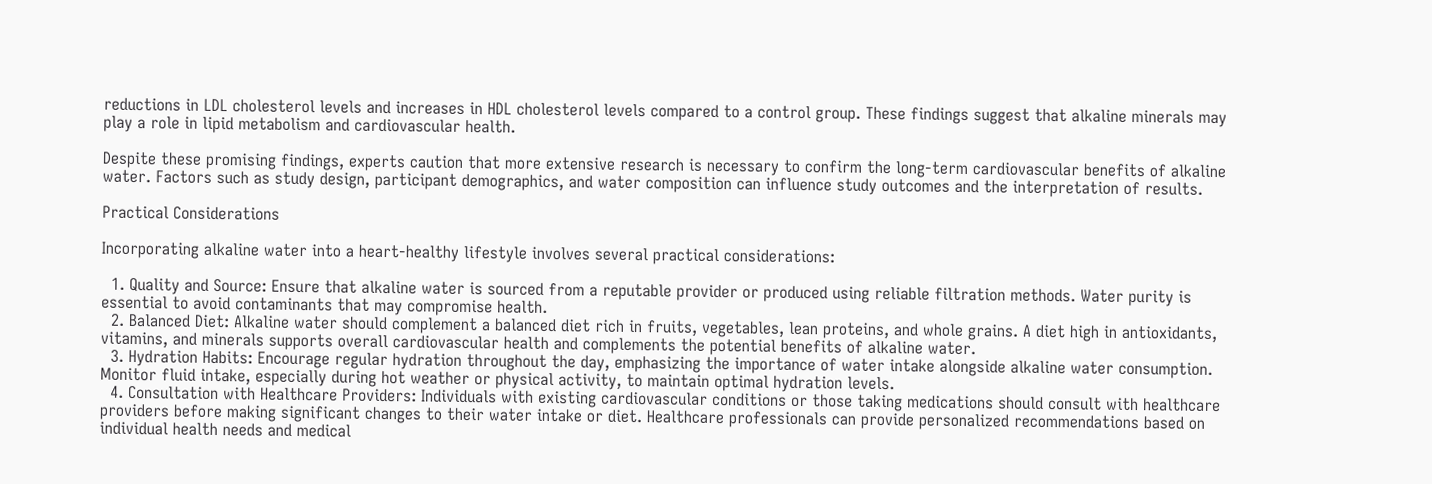reductions in LDL cholesterol levels and increases in HDL cholesterol levels compared to a control group. These findings suggest that alkaline minerals may play a role in lipid metabolism and cardiovascular health.

Despite these promising findings, experts caution that more extensive research is necessary to confirm the long-term cardiovascular benefits of alkaline water. Factors such as study design, participant demographics, and water composition can influence study outcomes and the interpretation of results.

Practical Considerations

Incorporating alkaline water into a heart-healthy lifestyle involves several practical considerations:

  1. Quality and Source: Ensure that alkaline water is sourced from a reputable provider or produced using reliable filtration methods. Water purity is essential to avoid contaminants that may compromise health.
  2. Balanced Diet: Alkaline water should complement a balanced diet rich in fruits, vegetables, lean proteins, and whole grains. A diet high in antioxidants, vitamins, and minerals supports overall cardiovascular health and complements the potential benefits of alkaline water.
  3. Hydration Habits: Encourage regular hydration throughout the day, emphasizing the importance of water intake alongside alkaline water consumption. Monitor fluid intake, especially during hot weather or physical activity, to maintain optimal hydration levels.
  4. Consultation with Healthcare Providers: Individuals with existing cardiovascular conditions or those taking medications should consult with healthcare providers before making significant changes to their water intake or diet. Healthcare professionals can provide personalized recommendations based on individual health needs and medical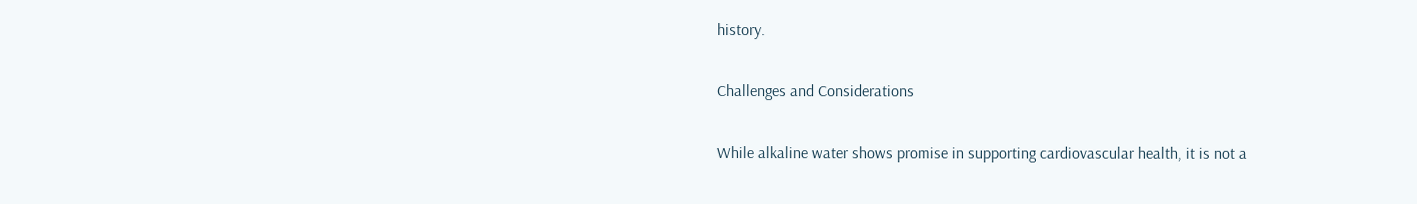history.

Challenges and Considerations

While alkaline water shows promise in supporting cardiovascular health, it is not a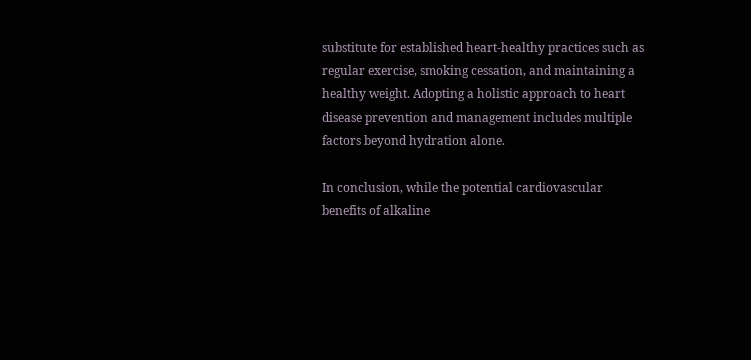substitute for established heart-healthy practices such as regular exercise, smoking cessation, and maintaining a healthy weight. Adopting a holistic approach to heart disease prevention and management includes multiple factors beyond hydration alone.

In conclusion, while the potential cardiovascular benefits of alkaline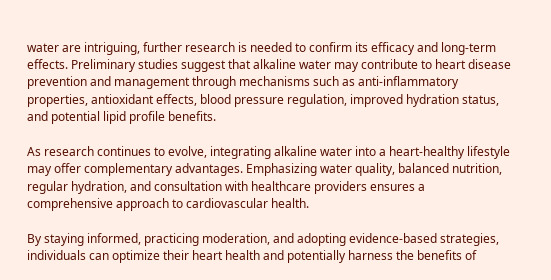water are intriguing, further research is needed to confirm its efficacy and long-term effects. Preliminary studies suggest that alkaline water may contribute to heart disease prevention and management through mechanisms such as anti-inflammatory properties, antioxidant effects, blood pressure regulation, improved hydration status, and potential lipid profile benefits.

As research continues to evolve, integrating alkaline water into a heart-healthy lifestyle may offer complementary advantages. Emphasizing water quality, balanced nutrition, regular hydration, and consultation with healthcare providers ensures a comprehensive approach to cardiovascular health.

By staying informed, practicing moderation, and adopting evidence-based strategies, individuals can optimize their heart health and potentially harness the benefits of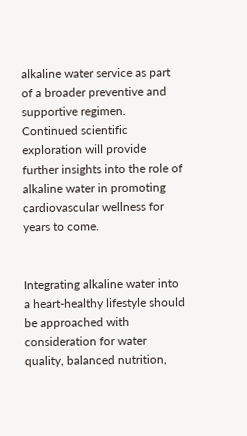alkaline water service as part of a broader preventive and supportive regimen. Continued scientific exploration will provide further insights into the role of alkaline water in promoting cardiovascular wellness for years to come.


Integrating alkaline water into a heart-healthy lifestyle should be approached with consideration for water quality, balanced nutrition,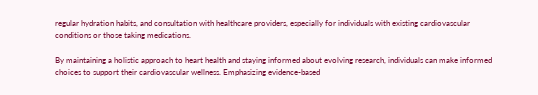regular hydration habits, and consultation with healthcare providers, especially for individuals with existing cardiovascular conditions or those taking medications.

By maintaining a holistic approach to heart health and staying informed about evolving research, individuals can make informed choices to support their cardiovascular wellness. Emphasizing evidence-based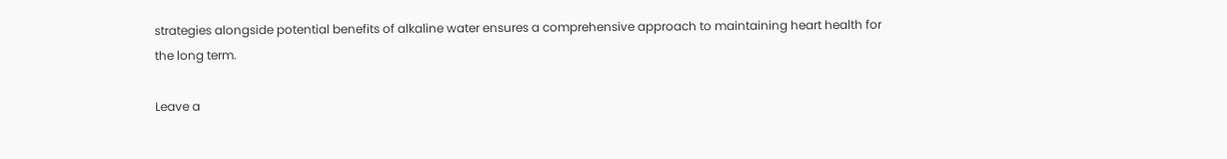strategies alongside potential benefits of alkaline water ensures a comprehensive approach to maintaining heart health for the long term.

Leave a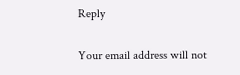Reply

Your email address will not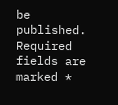be published. Required fields are marked *